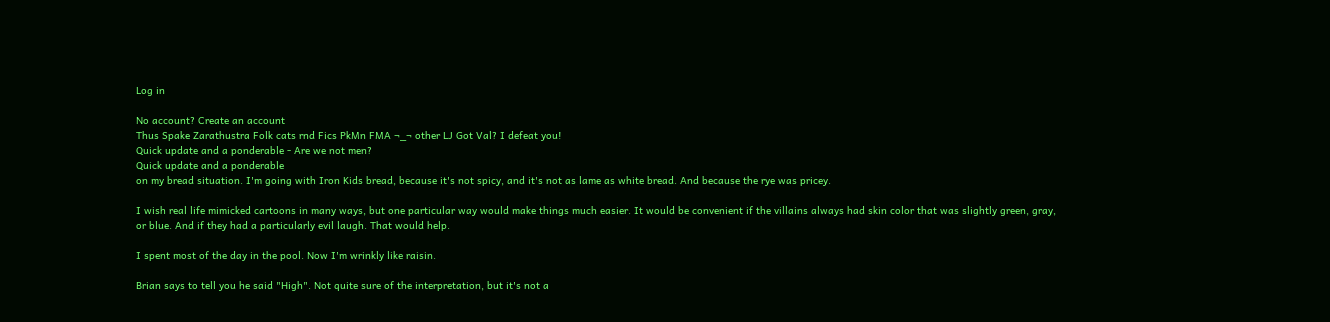Log in

No account? Create an account
Thus Spake Zarathustra Folk cats rnd Fics PkMn FMA ¬_¬ other LJ Got Val? I defeat you!
Quick update and a ponderable - Are we not men?
Quick update and a ponderable
on my bread situation. I'm going with Iron Kids bread, because it's not spicy, and it's not as lame as white bread. And because the rye was pricey.

I wish real life mimicked cartoons in many ways, but one particular way would make things much easier. It would be convenient if the villains always had skin color that was slightly green, gray, or blue. And if they had a particularly evil laugh. That would help.

I spent most of the day in the pool. Now I'm wrinkly like raisin.

Brian says to tell you he said "High". Not quite sure of the interpretation, but it's not a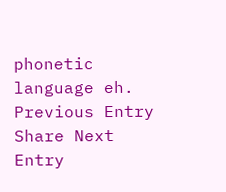phonetic language eh.
Previous Entry Share Next Entry